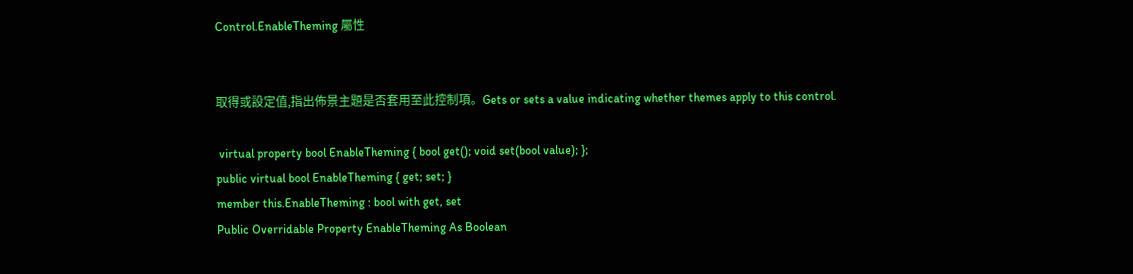Control.EnableTheming 屬性


取得或設定值,指出佈景主題是否套用至此控制項。Gets or sets a value indicating whether themes apply to this control.

 virtual property bool EnableTheming { bool get(); void set(bool value); };
public virtual bool EnableTheming { get; set; }
member this.EnableTheming : bool with get, set
Public Overridable Property EnableTheming As Boolean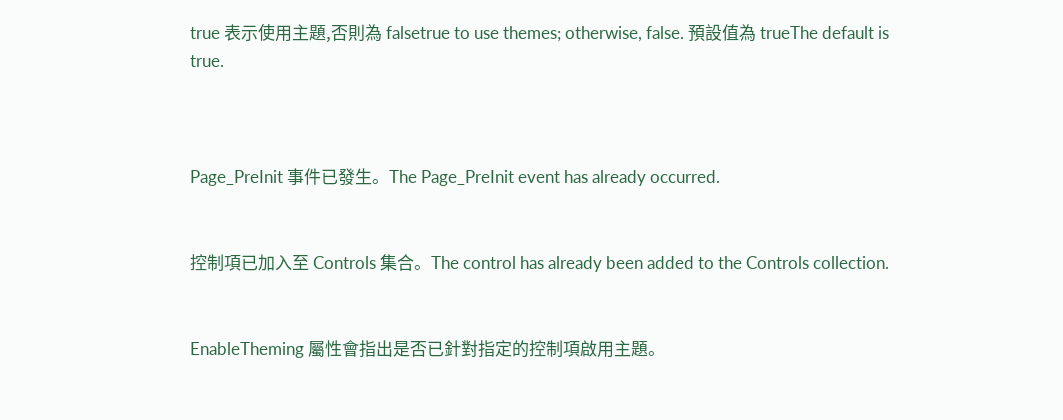true 表示使用主題,否則為 falsetrue to use themes; otherwise, false. 預設值為 trueThe default is true.



Page_PreInit 事件已發生。The Page_PreInit event has already occurred.


控制項已加入至 Controls 集合。The control has already been added to the Controls collection.


EnableTheming 屬性會指出是否已針對指定的控制項啟用主題。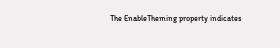The EnableTheming property indicates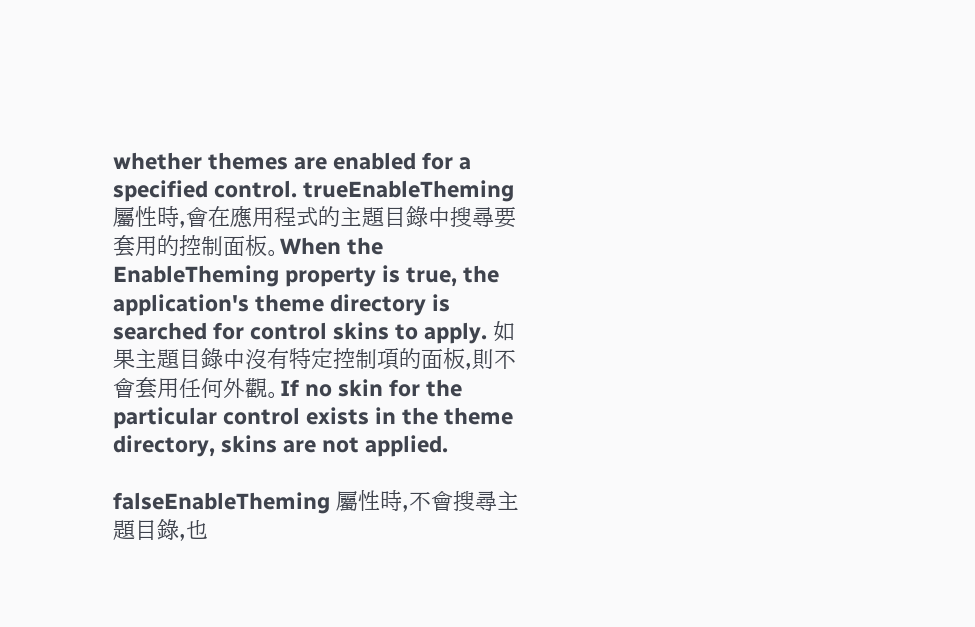whether themes are enabled for a specified control. trueEnableTheming 屬性時,會在應用程式的主題目錄中搜尋要套用的控制面板。When the EnableTheming property is true, the application's theme directory is searched for control skins to apply. 如果主題目錄中沒有特定控制項的面板,則不會套用任何外觀。If no skin for the particular control exists in the theme directory, skins are not applied.

falseEnableTheming 屬性時,不會搜尋主題目錄,也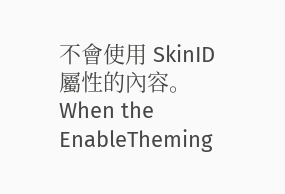不會使用 SkinID 屬性的內容。When the EnableTheming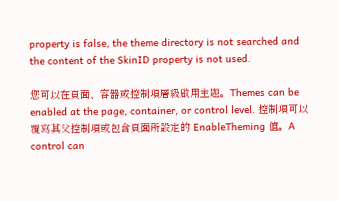property is false, the theme directory is not searched and the content of the SkinID property is not used.

您可以在頁面、容器或控制項層級啟用主題。Themes can be enabled at the page, container, or control level. 控制項可以覆寫其父控制項或包含頁面所設定的 EnableTheming 值。A control can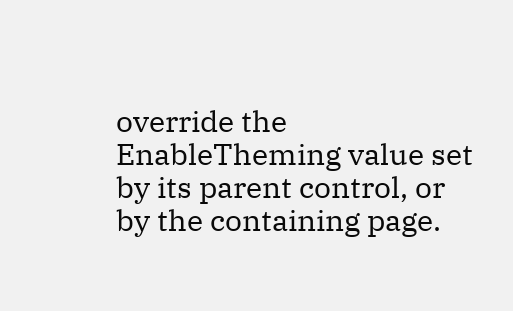override the EnableTheming value set by its parent control, or by the containing page.